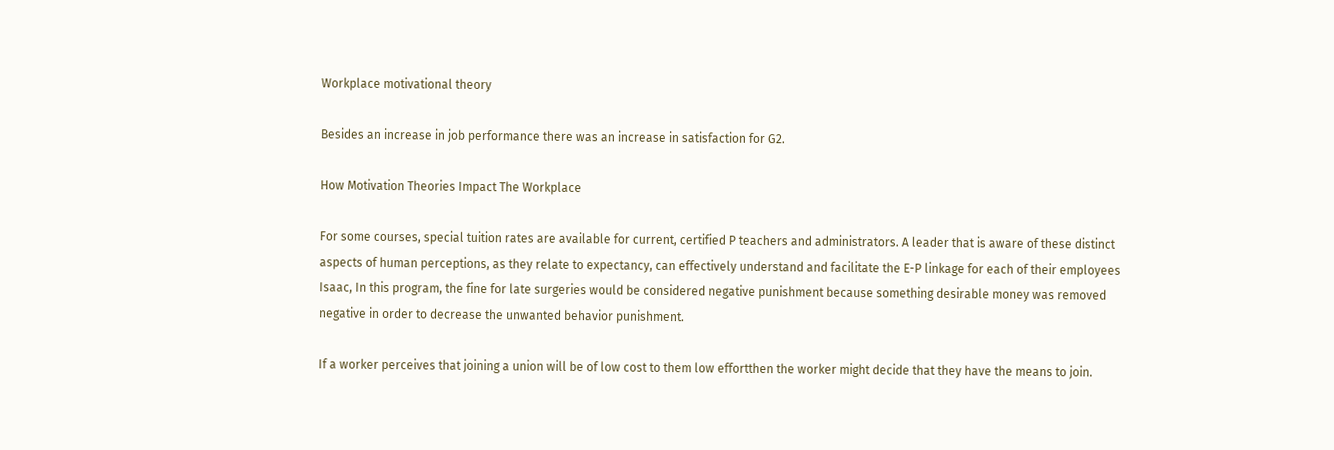Workplace motivational theory

Besides an increase in job performance there was an increase in satisfaction for G2.

How Motivation Theories Impact The Workplace

For some courses, special tuition rates are available for current, certified P teachers and administrators. A leader that is aware of these distinct aspects of human perceptions, as they relate to expectancy, can effectively understand and facilitate the E-P linkage for each of their employees Isaac, In this program, the fine for late surgeries would be considered negative punishment because something desirable money was removed negative in order to decrease the unwanted behavior punishment.

If a worker perceives that joining a union will be of low cost to them low effortthen the worker might decide that they have the means to join.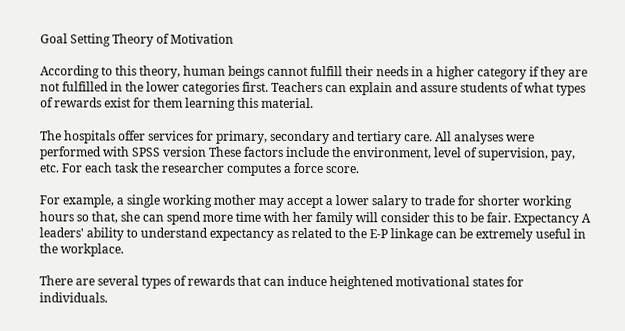Goal Setting Theory of Motivation

According to this theory, human beings cannot fulfill their needs in a higher category if they are not fulfilled in the lower categories first. Teachers can explain and assure students of what types of rewards exist for them learning this material.

The hospitals offer services for primary, secondary and tertiary care. All analyses were performed with SPSS version These factors include the environment, level of supervision, pay, etc. For each task the researcher computes a force score.

For example, a single working mother may accept a lower salary to trade for shorter working hours so that, she can spend more time with her family will consider this to be fair. Expectancy A leaders' ability to understand expectancy as related to the E-P linkage can be extremely useful in the workplace.

There are several types of rewards that can induce heightened motivational states for individuals.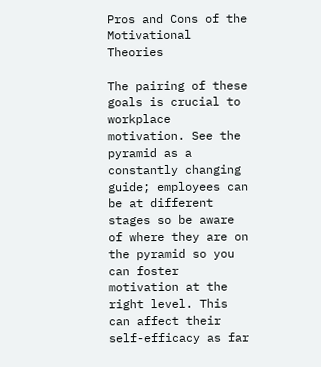Pros and Cons of the Motivational Theories

The pairing of these goals is crucial to workplace motivation. See the pyramid as a constantly changing guide; employees can be at different stages so be aware of where they are on the pyramid so you can foster motivation at the right level. This can affect their self-efficacy as far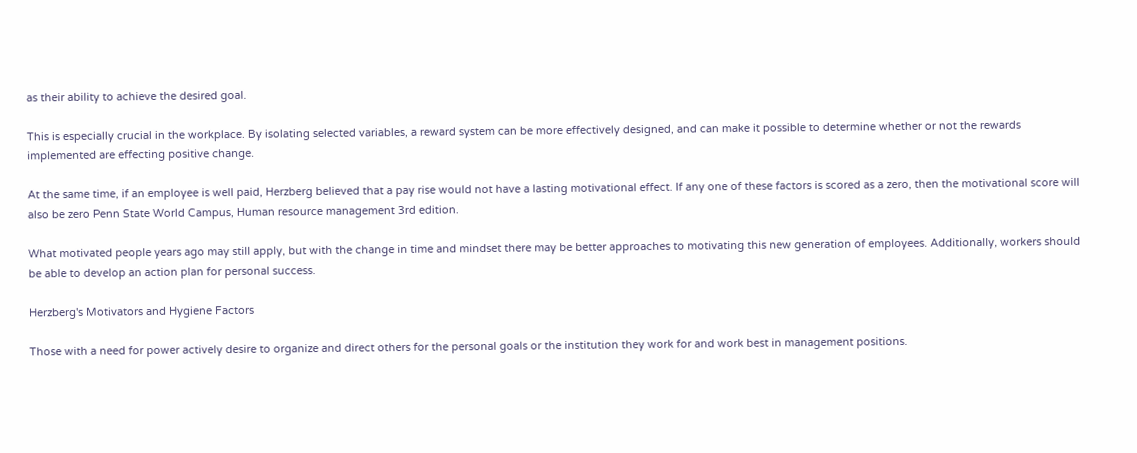as their ability to achieve the desired goal.

This is especially crucial in the workplace. By isolating selected variables, a reward system can be more effectively designed, and can make it possible to determine whether or not the rewards implemented are effecting positive change.

At the same time, if an employee is well paid, Herzberg believed that a pay rise would not have a lasting motivational effect. If any one of these factors is scored as a zero, then the motivational score will also be zero Penn State World Campus, Human resource management 3rd edition.

What motivated people years ago may still apply, but with the change in time and mindset there may be better approaches to motivating this new generation of employees. Additionally, workers should be able to develop an action plan for personal success.

Herzberg's Motivators and Hygiene Factors

Those with a need for power actively desire to organize and direct others for the personal goals or the institution they work for and work best in management positions.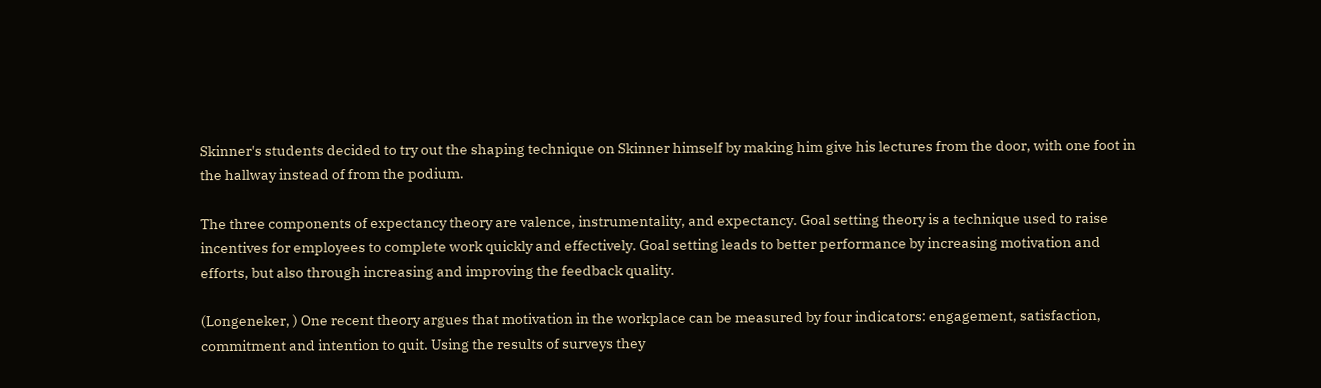Skinner's students decided to try out the shaping technique on Skinner himself by making him give his lectures from the door, with one foot in the hallway instead of from the podium.

The three components of expectancy theory are valence, instrumentality, and expectancy. Goal setting theory is a technique used to raise incentives for employees to complete work quickly and effectively. Goal setting leads to better performance by increasing motivation and efforts, but also through increasing and improving the feedback quality.

(Longeneker, ) One recent theory argues that motivation in the workplace can be measured by four indicators: engagement, satisfaction, commitment and intention to quit. Using the results of surveys they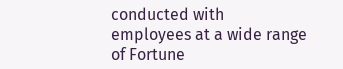conducted with employees at a wide range of Fortune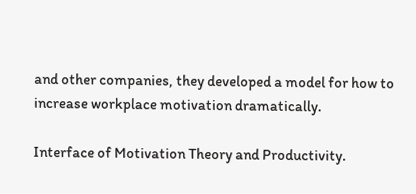and other companies, they developed a model for how to increase workplace motivation dramatically.

Interface of Motivation Theory and Productivity.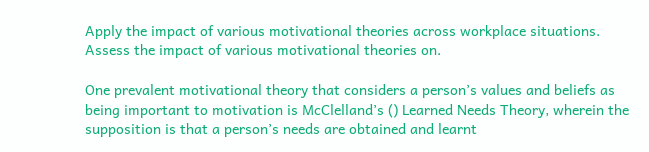Apply the impact of various motivational theories across workplace situations. Assess the impact of various motivational theories on.

One prevalent motivational theory that considers a person’s values and beliefs as being important to motivation is McClelland’s () Learned Needs Theory, wherein the supposition is that a person’s needs are obtained and learnt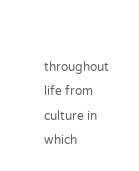throughout life from culture in which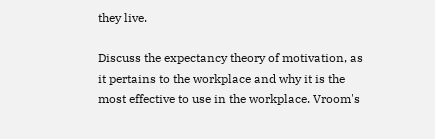they live.

Discuss the expectancy theory of motivation, as it pertains to the workplace and why it is the most effective to use in the workplace. Vroom's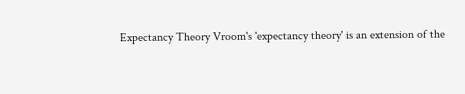Expectancy Theory Vroom's 'expectancy theory' is an extension of the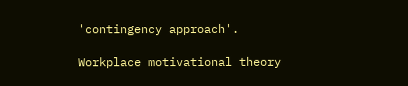'contingency approach'.

Workplace motivational theory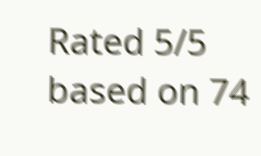Rated 5/5 based on 74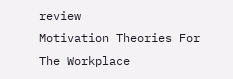review
Motivation Theories For The Workplace